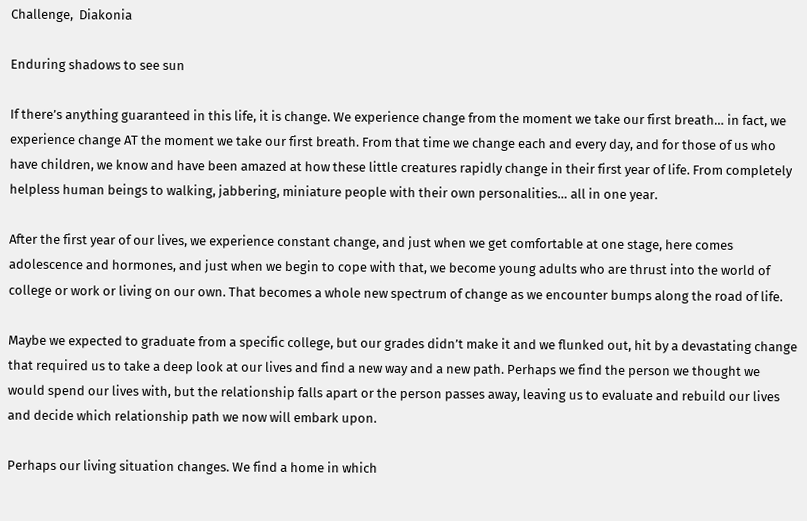Challenge,  Diakonia

Enduring shadows to see sun

If there’s anything guaranteed in this life, it is change. We experience change from the moment we take our first breath… in fact, we experience change AT the moment we take our first breath. From that time we change each and every day, and for those of us who have children, we know and have been amazed at how these little creatures rapidly change in their first year of life. From completely helpless human beings to walking, jabbering, miniature people with their own personalities… all in one year.

After the first year of our lives, we experience constant change, and just when we get comfortable at one stage, here comes adolescence and hormones, and just when we begin to cope with that, we become young adults who are thrust into the world of college or work or living on our own. That becomes a whole new spectrum of change as we encounter bumps along the road of life.

Maybe we expected to graduate from a specific college, but our grades didn’t make it and we flunked out, hit by a devastating change that required us to take a deep look at our lives and find a new way and a new path. Perhaps we find the person we thought we would spend our lives with, but the relationship falls apart or the person passes away, leaving us to evaluate and rebuild our lives and decide which relationship path we now will embark upon.

Perhaps our living situation changes. We find a home in which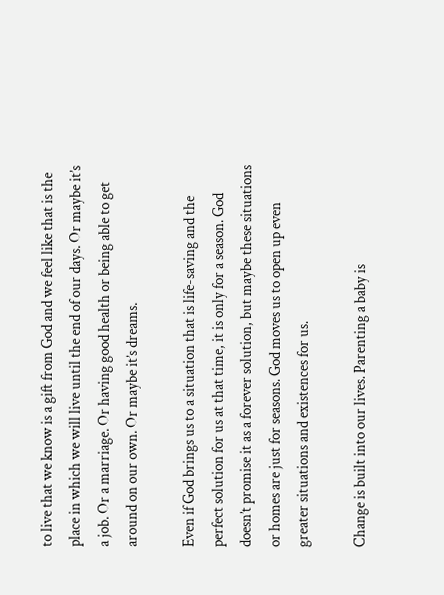to live that we know is a gift from God and we feel like that is the place in which we will live until the end of our days. Or maybe it’s a job. Or a marriage. Or having good health or being able to get around on our own. Or maybe it’s dreams.

Even if God brings us to a situation that is life-saving and the perfect solution for us at that time, it is only for a season. God doesn’t promise it as a forever solution, but maybe these situations or homes are just for seasons. God moves us to open up even greater situations and existences for us.

Change is built into our lives. Parenting a baby is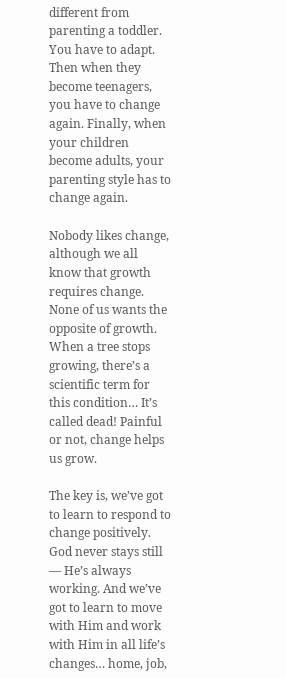different from parenting a toddler. You have to adapt. Then when they become teenagers, you have to change again. Finally, when your children become adults, your parenting style has to change again.

Nobody likes change, although we all know that growth requires change. None of us wants the opposite of growth. When a tree stops growing, there’s a scientific term for this condition… It’s called dead! Painful or not, change helps us grow.

The key is, we’ve got to learn to respond to change positively. God never stays still — He’s always working. And we’ve got to learn to move with Him and work with Him in all life’s changes… home, job,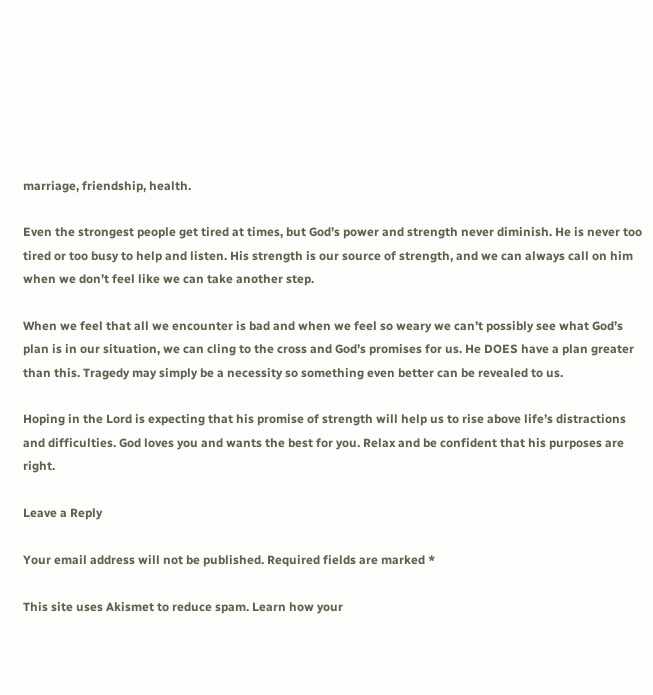marriage, friendship, health.

Even the strongest people get tired at times, but God’s power and strength never diminish. He is never too tired or too busy to help and listen. His strength is our source of strength, and we can always call on him when we don’t feel like we can take another step.

When we feel that all we encounter is bad and when we feel so weary we can’t possibly see what God’s plan is in our situation, we can cling to the cross and God’s promises for us. He DOES have a plan greater than this. Tragedy may simply be a necessity so something even better can be revealed to us.

Hoping in the Lord is expecting that his promise of strength will help us to rise above life’s distractions and difficulties. God loves you and wants the best for you. Relax and be confident that his purposes are right.

Leave a Reply

Your email address will not be published. Required fields are marked *

This site uses Akismet to reduce spam. Learn how your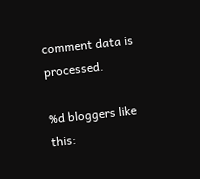comment data is processed.

%d bloggers like this: